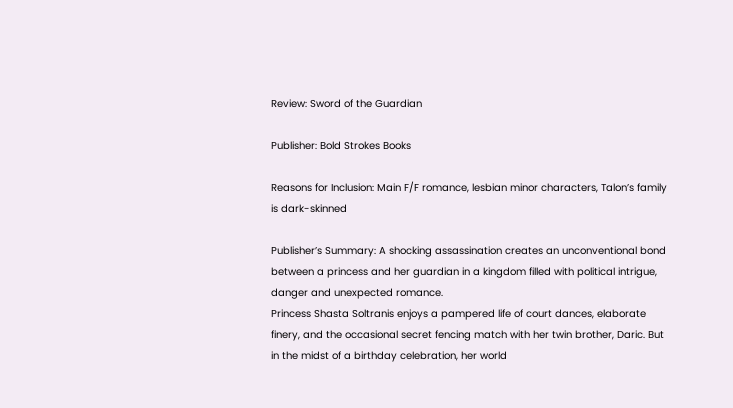Review: Sword of the Guardian

Publisher: Bold Strokes Books

Reasons for Inclusion: Main F/F romance, lesbian minor characters, Talon’s family is dark-skinned

Publisher’s Summary: A shocking assassination creates an unconventional bond between a princess and her guardian in a kingdom filled with political intrigue, danger and unexpected romance.
Princess Shasta Soltranis enjoys a pampered life of court dances, elaborate finery, and the occasional secret fencing match with her twin brother, Daric. But in the midst of a birthday celebration, her world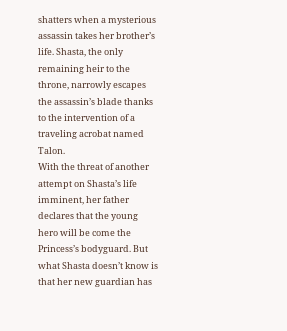shatters when a mysterious assassin takes her brother’s life. Shasta, the only remaining heir to the throne, narrowly escapes the assassin’s blade thanks to the intervention of a traveling acrobat named Talon.
With the threat of another attempt on Shasta’s life imminent, her father declares that the young hero will be come the Princess’s bodyguard. But what Shasta doesn’t know is that her new guardian has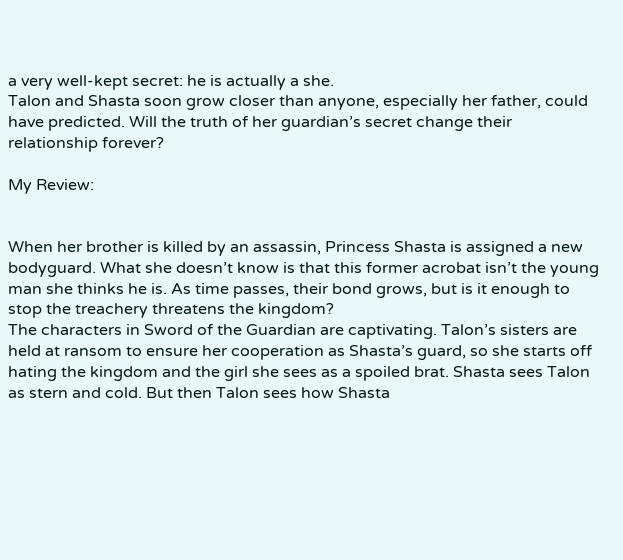a very well-kept secret: he is actually a she.
Talon and Shasta soon grow closer than anyone, especially her father, could have predicted. Will the truth of her guardian’s secret change their relationship forever?

My Review:


When her brother is killed by an assassin, Princess Shasta is assigned a new bodyguard. What she doesn’t know is that this former acrobat isn’t the young man she thinks he is. As time passes, their bond grows, but is it enough to stop the treachery threatens the kingdom?
The characters in Sword of the Guardian are captivating. Talon’s sisters are held at ransom to ensure her cooperation as Shasta’s guard, so she starts off hating the kingdom and the girl she sees as a spoiled brat. Shasta sees Talon as stern and cold. But then Talon sees how Shasta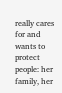really cares for and wants to protect people: her family, her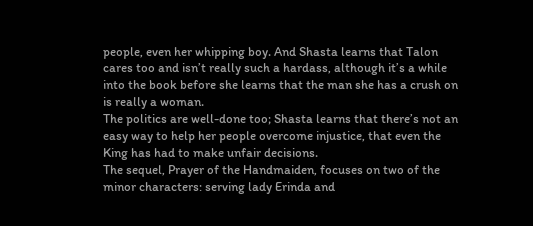people, even her whipping boy. And Shasta learns that Talon cares too and isn’t really such a hardass, although it’s a while into the book before she learns that the man she has a crush on is really a woman.
The politics are well-done too; Shasta learns that there’s not an easy way to help her people overcome injustice, that even the King has had to make unfair decisions.
The sequel, Prayer of the Handmaiden, focuses on two of the minor characters: serving lady Erinda and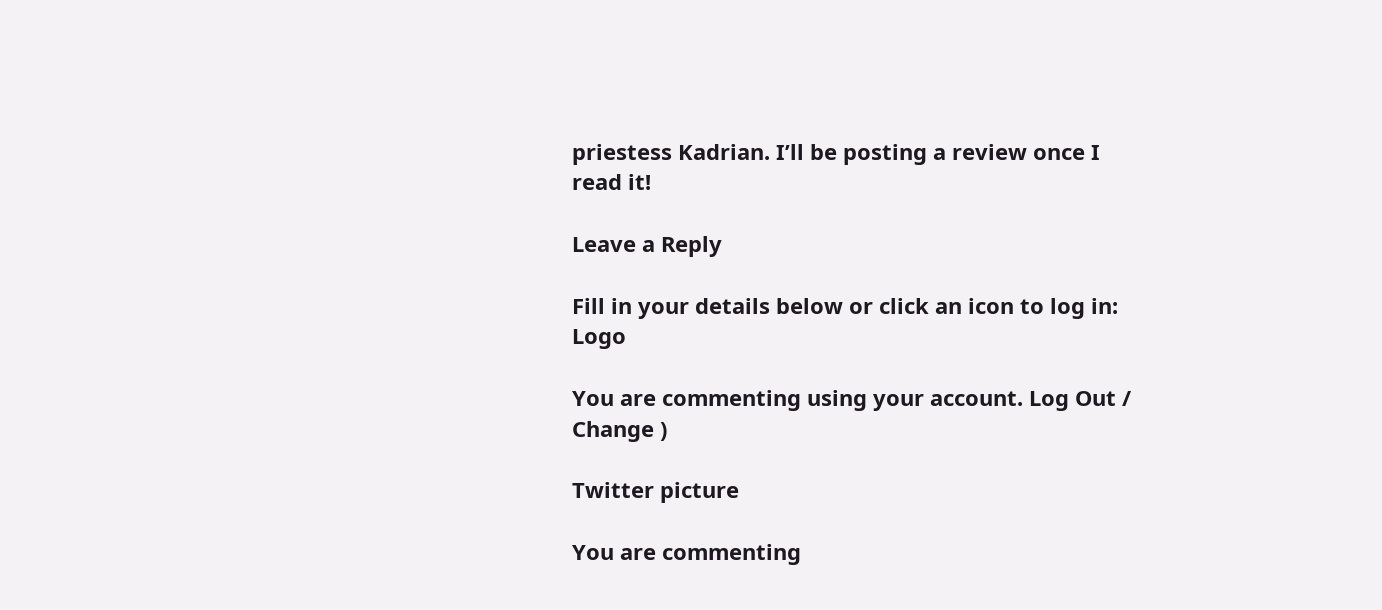priestess Kadrian. I’ll be posting a review once I read it!

Leave a Reply

Fill in your details below or click an icon to log in: Logo

You are commenting using your account. Log Out / Change )

Twitter picture

You are commenting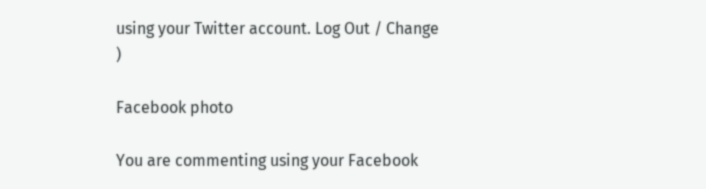using your Twitter account. Log Out / Change )

Facebook photo

You are commenting using your Facebook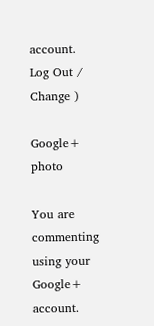account. Log Out / Change )

Google+ photo

You are commenting using your Google+ account.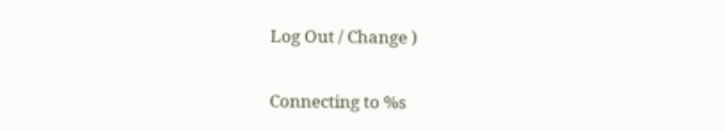Log Out / Change )

Connecting to %s